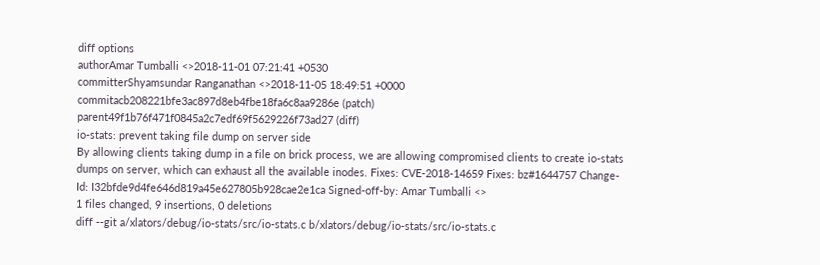diff options
authorAmar Tumballi <>2018-11-01 07:21:41 +0530
committerShyamsundar Ranganathan <>2018-11-05 18:49:51 +0000
commitacb208221bfe3ac897d8eb4fbe18fa6c8aa9286e (patch)
parent49f1b76f471f0845a2c7edf69f5629226f73ad27 (diff)
io-stats: prevent taking file dump on server side
By allowing clients taking dump in a file on brick process, we are allowing compromised clients to create io-stats dumps on server, which can exhaust all the available inodes. Fixes: CVE-2018-14659 Fixes: bz#1644757 Change-Id: I32bfde9d4fe646d819a45e627805b928cae2e1ca Signed-off-by: Amar Tumballi <>
1 files changed, 9 insertions, 0 deletions
diff --git a/xlators/debug/io-stats/src/io-stats.c b/xlators/debug/io-stats/src/io-stats.c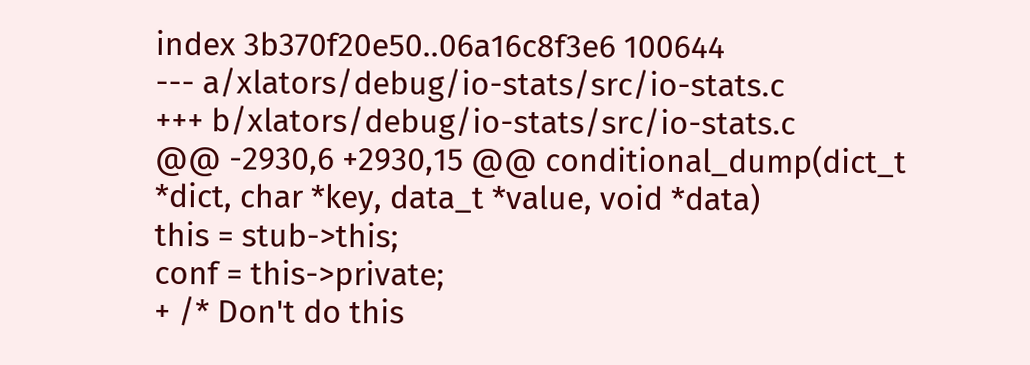index 3b370f20e50..06a16c8f3e6 100644
--- a/xlators/debug/io-stats/src/io-stats.c
+++ b/xlators/debug/io-stats/src/io-stats.c
@@ -2930,6 +2930,15 @@ conditional_dump(dict_t *dict, char *key, data_t *value, void *data)
this = stub->this;
conf = this->private;
+ /* Don't do this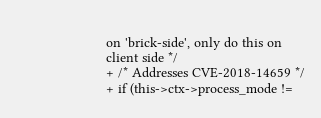on 'brick-side', only do this on client side */
+ /* Addresses CVE-2018-14659 */
+ if (this->ctx->process_mode !=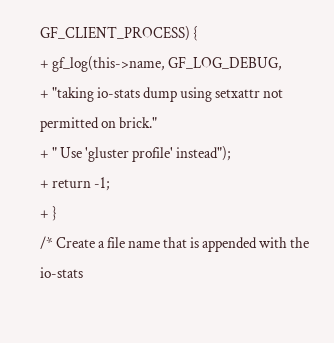GF_CLIENT_PROCESS) {
+ gf_log(this->name, GF_LOG_DEBUG,
+ "taking io-stats dump using setxattr not permitted on brick."
+ " Use 'gluster profile' instead");
+ return -1;
+ }
/* Create a file name that is appended with the io-stats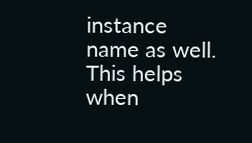instance
name as well. This helps when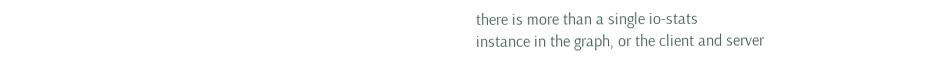there is more than a single io-stats
instance in the graph, or the client and server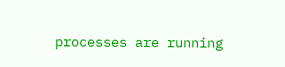processes are running